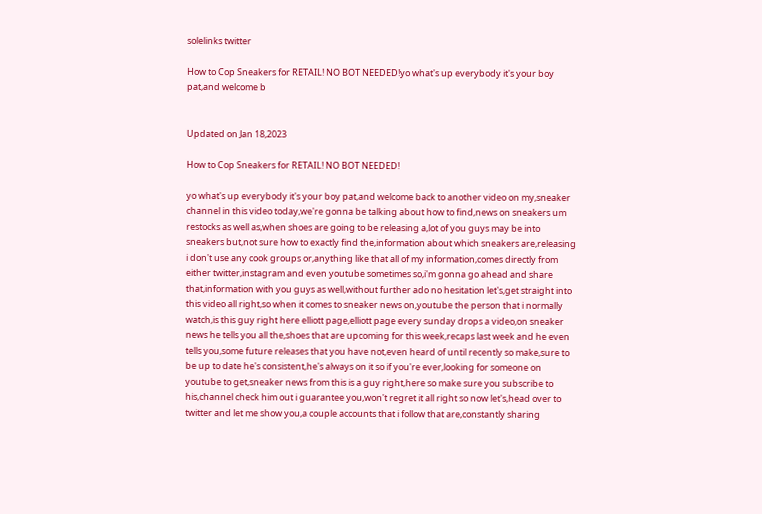solelinks twitter

How to Cop Sneakers for RETAIL! NO BOT NEEDED!yo what's up everybody it's your boy pat,and welcome b


Updated on Jan 18,2023

How to Cop Sneakers for RETAIL! NO BOT NEEDED!

yo what's up everybody it's your boy pat,and welcome back to another video on my,sneaker channel in this video today,we're gonna be talking about how to find,news on sneakers um restocks as well as,when shoes are going to be releasing a,lot of you guys may be into sneakers but,not sure how to exactly find the,information about which sneakers are,releasing i don't use any cook groups or,anything like that all of my information,comes directly from either twitter,instagram and even youtube sometimes so,i'm gonna go ahead and share that,information with you guys as well,without further ado no hesitation let's,get straight into this video all right,so when it comes to sneaker news on,youtube the person that i normally watch,is this guy right here elliott page,elliott page every sunday drops a video,on sneaker news he tells you all the,shoes that are upcoming for this week,recaps last week and he even tells you,some future releases that you have not,even heard of until recently so make,sure to be up to date he's consistent,he's always on it so if you're ever,looking for someone on youtube to get,sneaker news from this is a guy right,here so make sure you subscribe to his,channel check him out i guarantee you,won't regret it all right so now let's,head over to twitter and let me show you,a couple accounts that i follow that are,constantly sharing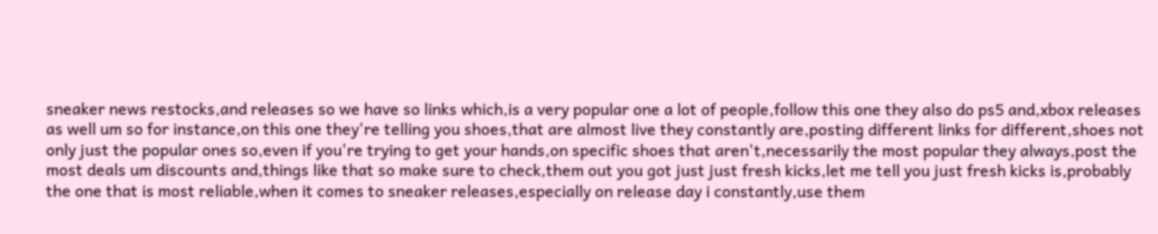sneaker news restocks,and releases so we have so links which,is a very popular one a lot of people,follow this one they also do ps5 and,xbox releases as well um so for instance,on this one they're telling you shoes,that are almost live they constantly are,posting different links for different,shoes not only just the popular ones so,even if you're trying to get your hands,on specific shoes that aren't,necessarily the most popular they always,post the most deals um discounts and,things like that so make sure to check,them out you got just just fresh kicks,let me tell you just fresh kicks is,probably the one that is most reliable,when it comes to sneaker releases,especially on release day i constantly,use them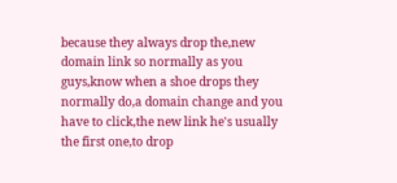because they always drop the,new domain link so normally as you guys,know when a shoe drops they normally do,a domain change and you have to click,the new link he's usually the first one,to drop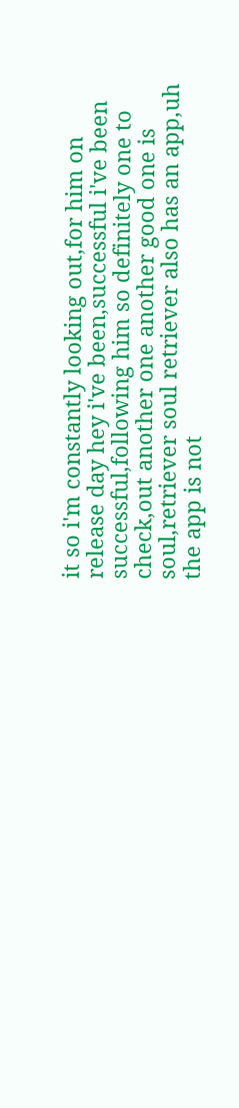it so i'm constantly looking out,for him on release day hey i've been,successful i've been successful,following him so definitely one to check,out another one another good one is soul,retriever soul retriever also has an app,uh the app is not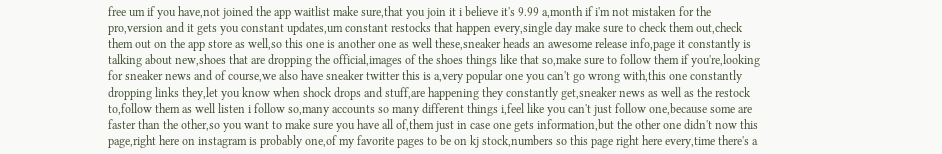free um if you have,not joined the app waitlist make sure,that you join it i believe it's 9.99 a,month if i'm not mistaken for the pro,version and it gets you constant updates,um constant restocks that happen every,single day make sure to check them out,check them out on the app store as well,so this one is another one as well these,sneaker heads an awesome release info,page it constantly is talking about new,shoes that are dropping the official,images of the shoes things like that so,make sure to follow them if you're,looking for sneaker news and of course,we also have sneaker twitter this is a,very popular one you can't go wrong with,this one constantly dropping links they,let you know when shock drops and stuff,are happening they constantly get,sneaker news as well as the restock to,follow them as well listen i follow so,many accounts so many different things i,feel like you can't just follow one,because some are faster than the other,so you want to make sure you have all of,them just in case one gets information,but the other one didn't now this page,right here on instagram is probably one,of my favorite pages to be on kj stock,numbers so this page right here every,time there's a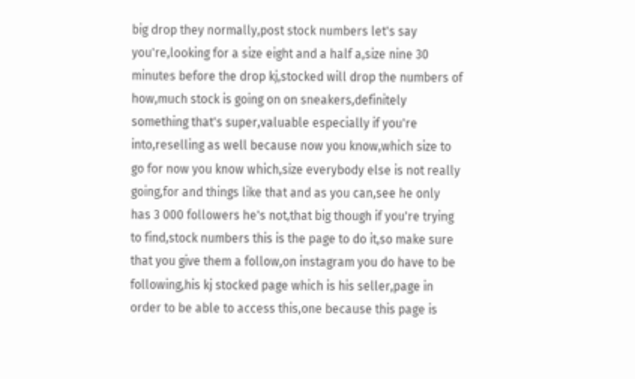big drop they normally,post stock numbers let's say you're,looking for a size eight and a half a,size nine 30 minutes before the drop kj,stocked will drop the numbers of how,much stock is going on on sneakers,definitely something that's super,valuable especially if you're into,reselling as well because now you know,which size to go for now you know which,size everybody else is not really going,for and things like that and as you can,see he only has 3 000 followers he's not,that big though if you're trying to find,stock numbers this is the page to do it,so make sure that you give them a follow,on instagram you do have to be following,his kj stocked page which is his seller,page in order to be able to access this,one because this page is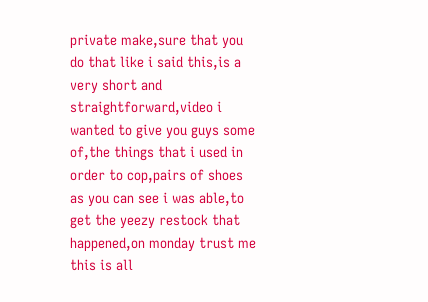private make,sure that you do that like i said this,is a very short and straightforward,video i wanted to give you guys some of,the things that i used in order to cop,pairs of shoes as you can see i was able,to get the yeezy restock that happened,on monday trust me this is all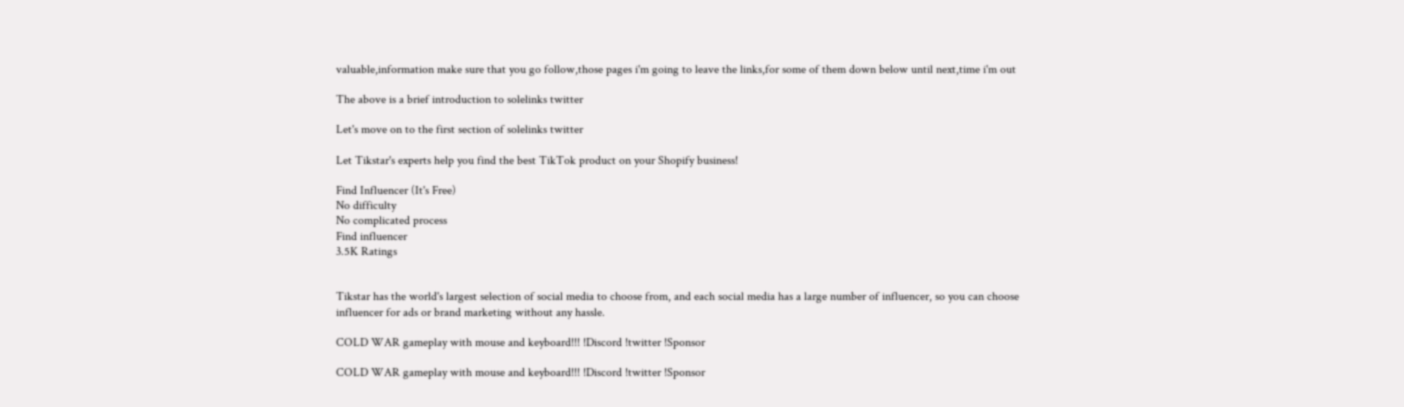valuable,information make sure that you go follow,those pages i'm going to leave the links,for some of them down below until next,time i'm out

The above is a brief introduction to solelinks twitter

Let's move on to the first section of solelinks twitter

Let Tikstar's experts help you find the best TikTok product on your Shopify business!

Find Influencer (It's Free)
No difficulty
No complicated process
Find influencer
3.5K Ratings


Tikstar has the world's largest selection of social media to choose from, and each social media has a large number of influencer, so you can choose influencer for ads or brand marketing without any hassle.

COLD WAR gameplay with mouse and keyboard!!! !Discord !twitter !Sponsor

COLD WAR gameplay with mouse and keyboard!!! !Discord !twitter !Sponsor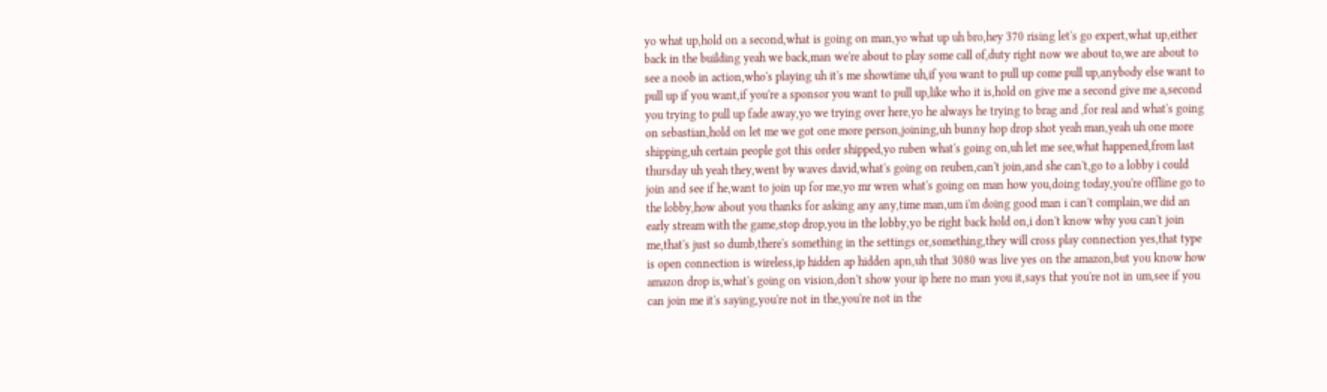yo what up,hold on a second,what is going on man,yo what up uh bro,hey 370 rising let's go expert,what up,either back in the building yeah we back,man we're about to play some call of,duty right now we about to,we are about to see a noob in action,who's playing uh it's me showtime uh,if you want to pull up come pull up,anybody else want to pull up if you want,if you're a sponsor you want to pull up,like who it is,hold on give me a second give me a,second you trying to pull up fade away,yo we trying over here,yo he always he trying to brag and ,for real and what's going on sebastian,hold on let me we got one more person,joining,uh bunny hop drop shot yeah man,yeah uh one more shipping,uh certain people got this order shipped,yo ruben what's going on,uh let me see,what happened,from last thursday uh yeah they,went by waves david,what's going on reuben,can't join,and she can't,go to a lobby i could join and see if he,want to join up for me,yo mr wren what's going on man how you,doing today,you're offline go to the lobby,how about you thanks for asking any any,time man,um i'm doing good man i can't complain,we did an early stream with the game,stop drop,you in the lobby,yo be right back hold on,i don't know why you can't join me,that's just so dumb,there's something in the settings or,something,they will cross play connection yes,that type is open connection is wireless,ip hidden ap hidden apn,uh that 3080 was live yes on the amazon,but you know how amazon drop is,what's going on vision,don't show your ip here no man you it,says that you're not in um,see if you can join me it's saying,you're not in the,you're not in the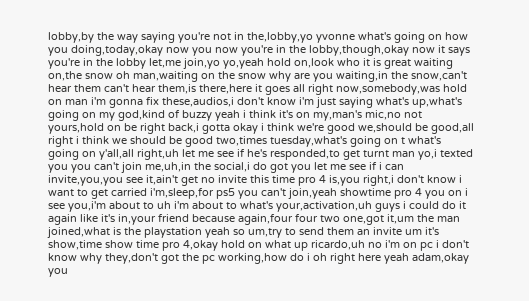lobby,by the way saying you're not in the,lobby,yo yvonne what's going on how you doing,today,okay now you now you're in the lobby,though,okay now it says you're in the lobby let,me join,yo yo,yeah hold on,look who it is great waiting on,the snow oh man,waiting on the snow why are you waiting,in the snow,can't hear them can't hear them,is there,here it goes all right now,somebody,was hold on man i'm gonna fix these,audios,i don't know i'm just saying what's up,what's going on my god,kind of buzzy yeah i think it's on my,man's mic,no not yours,hold on be right back,i gotta okay i think we're good we,should be good,all right i think we should be good two,times tuesday,what's going on t what's going on y'all,all right,uh let me see if he's responded,to get turnt man yo,i texted you you can't join me,uh,in the social,i do got you let me see if i can invite,you,you see it,ain't get no invite this time pro 4 is,you right,i don't know i want to get carried i'm,sleep,for ps5 you can't join,yeah showtime pro 4 you on i see you,i'm about to uh i'm about to what's your,activation,uh guys i could do it again like it's in,your friend because again,four four two one,got it,um the man joined,what is the playstation yeah so um,try to send them an invite um it's show,time show time pro 4,okay hold on what up ricardo,uh no i'm on pc i don't know why they,don't got the pc working,how do i oh right here yeah adam,okay you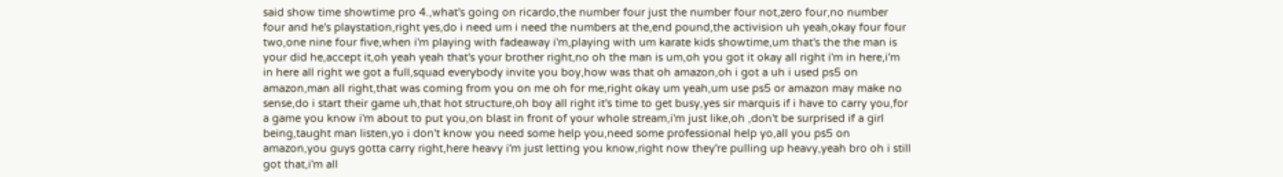said show time showtime pro 4.,what's going on ricardo,the number four just the number four not,zero four,no number four and he's playstation,right yes,do i need um i need the numbers at the,end pound,the activision uh yeah,okay four four two,one nine four five,when i'm playing with fadeaway i'm,playing with um karate kids showtime,um that's the the man is your did he,accept it,oh yeah yeah that's your brother right,no oh the man is um,oh you got it okay all right i'm in here,i'm in here all right we got a full,squad everybody invite you boy,how was that oh amazon,oh i got a uh i used ps5 on amazon,man all right,that was coming from you on me oh for me,right okay um yeah,um use ps5 or amazon may make no sense,do i start their game uh,that hot structure,oh boy all right it's time to get busy,yes sir marquis if i have to carry you,for a game you know i'm about to put you,on blast in front of your whole stream,i'm just like,oh ,don't be surprised if a girl being,taught man listen,yo i don't know you need some help you,need some professional help yo,all you ps5 on amazon,you guys gotta carry right,here heavy i'm just letting you know,right now they're pulling up heavy,yeah bro oh i still got that,i'm all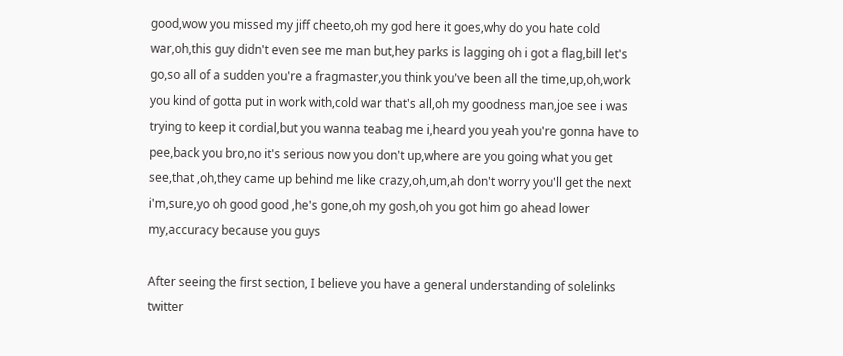good,wow you missed my jiff cheeto,oh my god here it goes,why do you hate cold war,oh,this guy didn't even see me man but,hey parks is lagging oh i got a flag,bill let's go,so all of a sudden you're a fragmaster,you think you've been all the time,up,oh,work you kind of gotta put in work with,cold war that's all,oh my goodness man,joe see i was trying to keep it cordial,but you wanna teabag me i,heard you yeah you're gonna have to pee,back you bro,no it's serious now you don't up,where are you going what you get see,that ,oh,they came up behind me like crazy,oh,um,ah don't worry you'll get the next i'm,sure,yo oh good good ,he's gone,oh my gosh,oh you got him go ahead lower my,accuracy because you guys

After seeing the first section, I believe you have a general understanding of solelinks twitter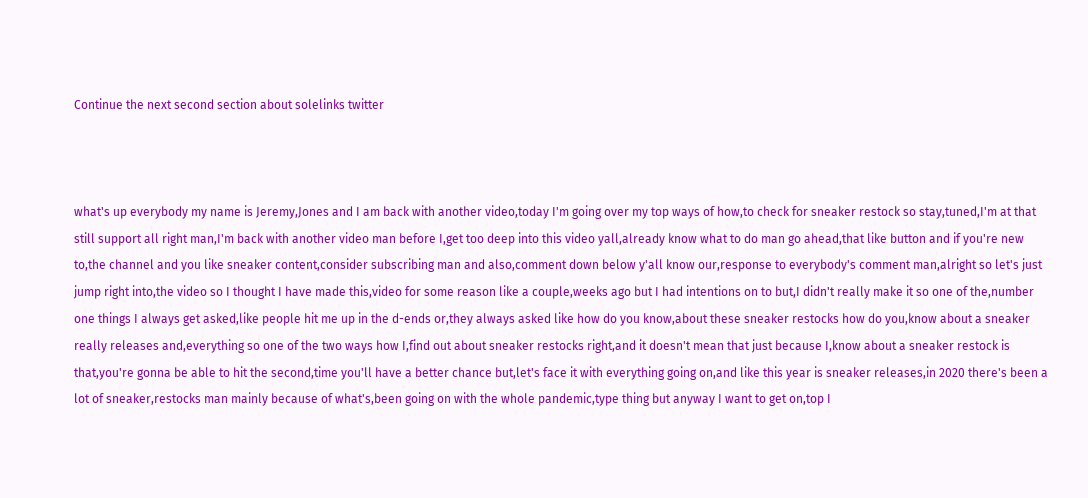Continue the next second section about solelinks twitter



what's up everybody my name is Jeremy,Jones and I am back with another video,today I'm going over my top ways of how,to check for sneaker restock so stay,tuned,I'm at that still support all right man,I'm back with another video man before I,get too deep into this video yall,already know what to do man go ahead,that like button and if you're new to,the channel and you like sneaker content,consider subscribing man and also,comment down below y'all know our,response to everybody's comment man,alright so let's just jump right into,the video so I thought I have made this,video for some reason like a couple,weeks ago but I had intentions on to but,I didn't really make it so one of the,number one things I always get asked,like people hit me up in the d-ends or,they always asked like how do you know,about these sneaker restocks how do you,know about a sneaker really releases and,everything so one of the two ways how I,find out about sneaker restocks right,and it doesn't mean that just because I,know about a sneaker restock is that,you're gonna be able to hit the second,time you'll have a better chance but,let's face it with everything going on,and like this year is sneaker releases,in 2020 there's been a lot of sneaker,restocks man mainly because of what's,been going on with the whole pandemic,type thing but anyway I want to get on,top I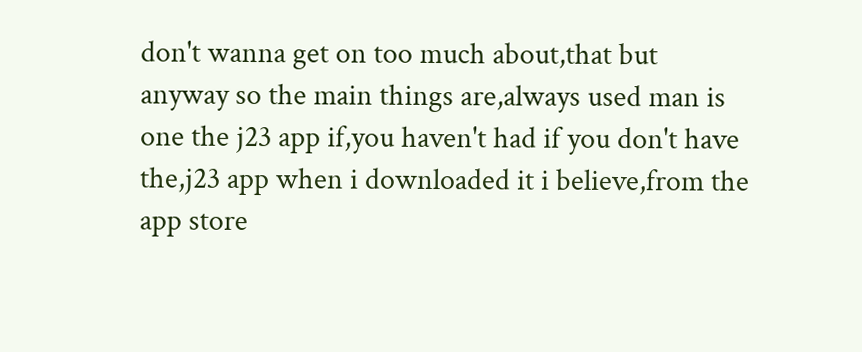don't wanna get on too much about,that but anyway so the main things are,always used man is one the j23 app if,you haven't had if you don't have the,j23 app when i downloaded it i believe,from the app store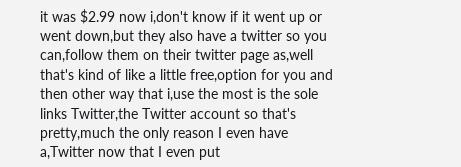it was $2.99 now i,don't know if it went up or went down,but they also have a twitter so you can,follow them on their twitter page as,well that's kind of like a little free,option for you and then other way that i,use the most is the sole links Twitter,the Twitter account so that's pretty,much the only reason I even have a,Twitter now that I even put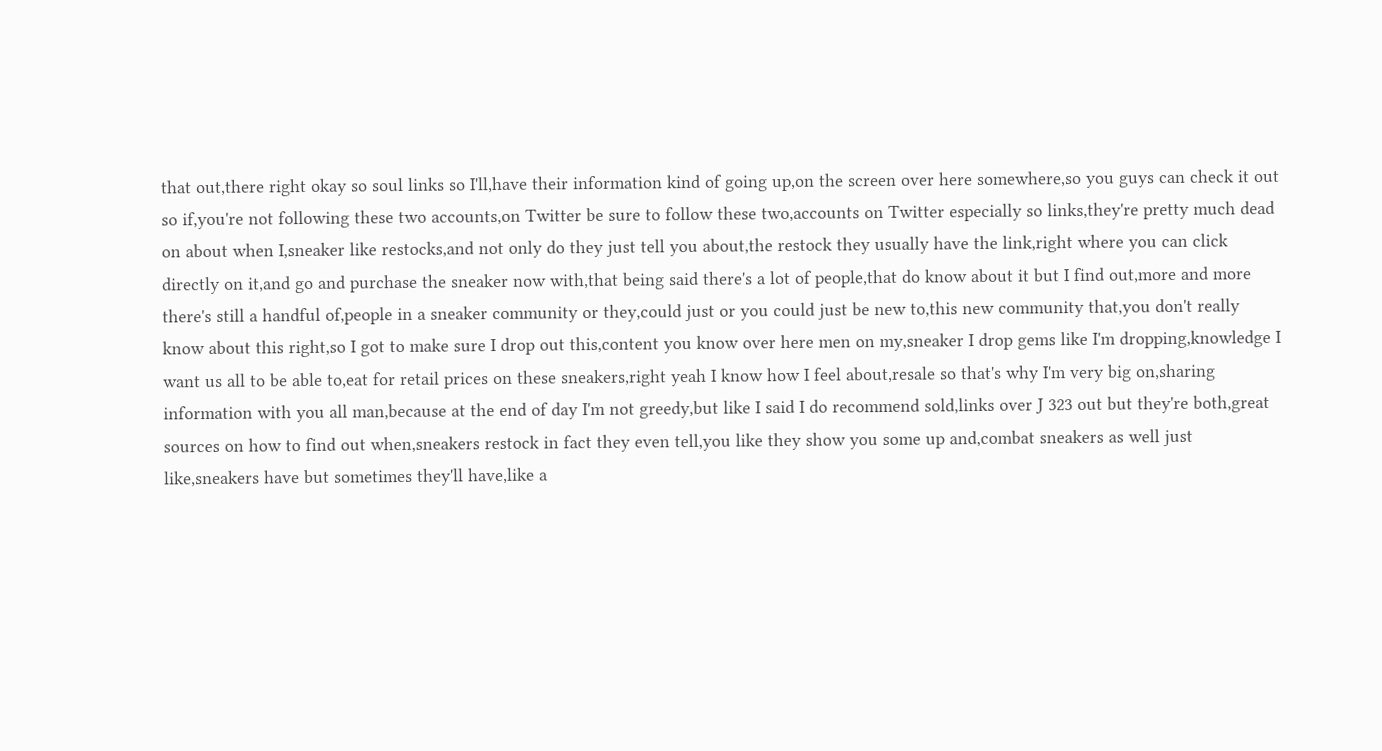that out,there right okay so soul links so I'll,have their information kind of going up,on the screen over here somewhere,so you guys can check it out so if,you're not following these two accounts,on Twitter be sure to follow these two,accounts on Twitter especially so links,they're pretty much dead on about when I,sneaker like restocks,and not only do they just tell you about,the restock they usually have the link,right where you can click directly on it,and go and purchase the sneaker now with,that being said there's a lot of people,that do know about it but I find out,more and more there's still a handful of,people in a sneaker community or they,could just or you could just be new to,this new community that,you don't really know about this right,so I got to make sure I drop out this,content you know over here men on my,sneaker I drop gems like I'm dropping,knowledge I want us all to be able to,eat for retail prices on these sneakers,right yeah I know how I feel about,resale so that's why I'm very big on,sharing information with you all man,because at the end of day I'm not greedy,but like I said I do recommend sold,links over J 323 out but they're both,great sources on how to find out when,sneakers restock in fact they even tell,you like they show you some up and,combat sneakers as well just like,sneakers have but sometimes they'll have,like a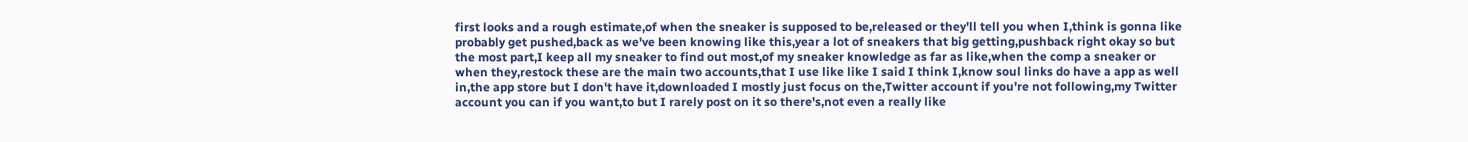first looks and a rough estimate,of when the sneaker is supposed to be,released or they'll tell you when I,think is gonna like probably get pushed,back as we've been knowing like this,year a lot of sneakers that big getting,pushback right okay so but the most part,I keep all my sneaker to find out most,of my sneaker knowledge as far as like,when the comp a sneaker or when they,restock these are the main two accounts,that I use like like I said I think I,know soul links do have a app as well in,the app store but I don't have it,downloaded I mostly just focus on the,Twitter account if you're not following,my Twitter account you can if you want,to but I rarely post on it so there's,not even a really like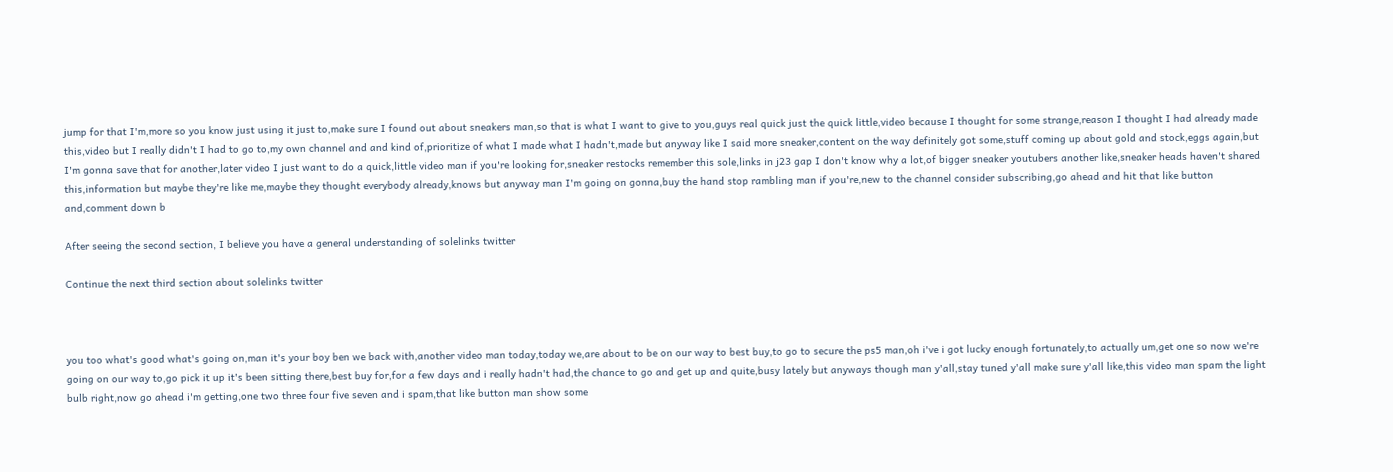jump for that I'm,more so you know just using it just to,make sure I found out about sneakers man,so that is what I want to give to you,guys real quick just the quick little,video because I thought for some strange,reason I thought I had already made this,video but I really didn't I had to go to,my own channel and and kind of,prioritize of what I made what I hadn't,made but anyway like I said more sneaker,content on the way definitely got some,stuff coming up about gold and stock,eggs again,but I'm gonna save that for another,later video I just want to do a quick,little video man if you're looking for,sneaker restocks remember this sole,links in j23 gap I don't know why a lot,of bigger sneaker youtubers another like,sneaker heads haven't shared this,information but maybe they're like me,maybe they thought everybody already,knows but anyway man I'm going on gonna,buy the hand stop rambling man if you're,new to the channel consider subscribing,go ahead and hit that like button and,comment down b

After seeing the second section, I believe you have a general understanding of solelinks twitter

Continue the next third section about solelinks twitter



you too what's good what's going on,man it's your boy ben we back with,another video man today,today we,are about to be on our way to best buy,to go to secure the ps5 man,oh i've i got lucky enough fortunately,to actually um,get one so now we're going on our way to,go pick it up it's been sitting there,best buy for,for a few days and i really hadn't had,the chance to go and get up and quite,busy lately but anyways though man y'all,stay tuned y'all make sure y'all like,this video man spam the light bulb right,now go ahead i'm getting,one two three four five seven and i spam,that like button man show some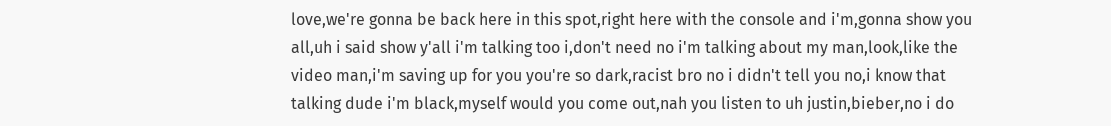love,we're gonna be back here in this spot,right here with the console and i'm,gonna show you all,uh i said show y'all i'm talking too i,don't need no i'm talking about my man,look,like the video man,i'm saving up for you you're so dark,racist bro no i didn't tell you no,i know that talking dude i'm black,myself would you come out,nah you listen to uh justin,bieber,no i do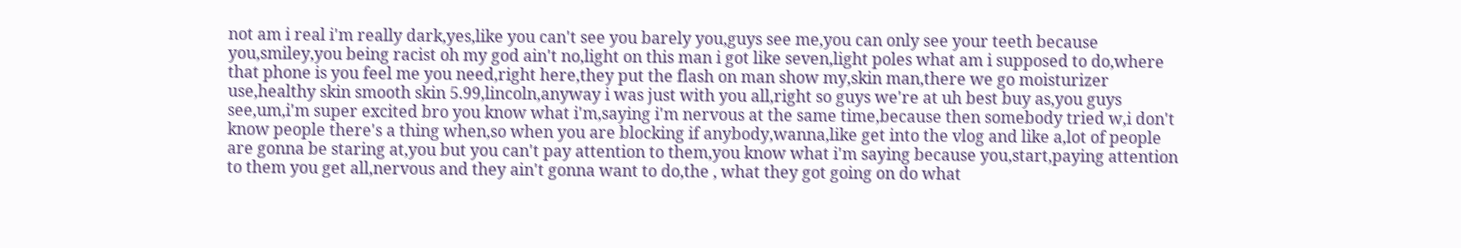not am i real i'm really dark,yes,like you can't see you barely you,guys see me,you can only see your teeth because you,smiley,you being racist oh my god ain't no,light on this man i got like seven,light poles what am i supposed to do,where that phone is you feel me you need,right here,they put the flash on man show my,skin man,there we go moisturizer use,healthy skin smooth skin 5.99,lincoln,anyway i was just with you all,right so guys we're at uh best buy as,you guys see,um,i'm super excited bro you know what i'm,saying i'm nervous at the same time,because then somebody tried w,i don't know people there's a thing when,so when you are blocking if anybody,wanna,like get into the vlog and like a,lot of people are gonna be staring at,you but you can't pay attention to them,you know what i'm saying because you,start,paying attention to them you get all,nervous and they ain't gonna want to do,the , what they got going on do what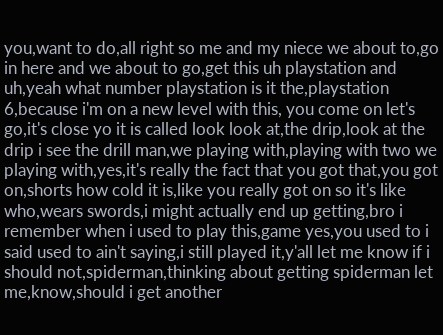you,want to do,all right so me and my niece we about to,go in here and we about to go,get this uh playstation and uh,yeah what number playstation is it the,playstation 6,because i'm on a new level with this, you come on let's go,it's close yo it is called look look at,the drip,look at the drip i see the drill man,we playing with,playing with two we playing with,yes,it's really the fact that you got that,you got on,shorts how cold it is,like you really got on so it's like who,wears swords,i might actually end up getting,bro i remember when i used to play this,game yes,you used to i said used to ain't saying,i still played it,y'all let me know if i should not,spiderman,thinking about getting spiderman let me,know,should i get another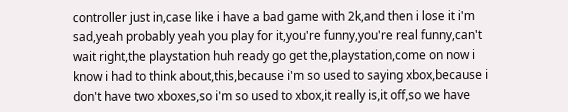controller just in,case like i have a bad game with 2k,and then i lose it i'm sad,yeah probably yeah you play for it,you're funny,you're real funny,can't wait right,the playstation huh ready go get the,playstation,come on now i know i had to think about,this,because i'm so used to saying xbox,because i don't have two xboxes,so i'm so used to xbox,it really is,it off,so we have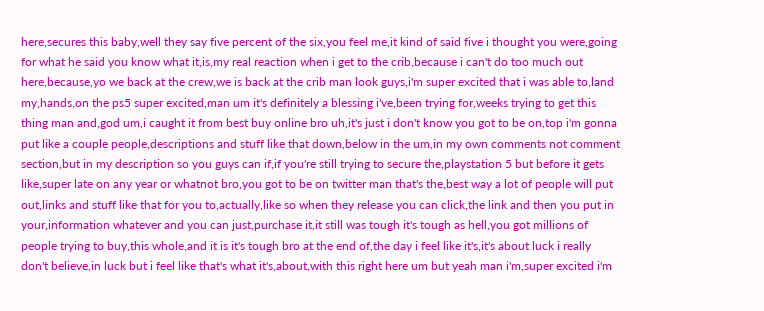here,secures this baby,well they say five percent of the six,you feel me,it kind of said five i thought you were,going for what he said you know what it,is,my real reaction when i get to the crib,because i can't do too much out here,because,yo we back at the crew,we is back at the crib man look guys,i'm super excited that i was able to,land my,hands,on the ps5 super excited,man um it's definitely a blessing i've,been trying for,weeks trying to get this thing man and,god um,i caught it from best buy online bro uh,it's just i don't know you got to be on,top i'm gonna put like a couple people,descriptions and stuff like that down,below in the um,in my own comments not comment section,but in my description so you guys can if,if you're still trying to secure the,playstation 5 but before it gets like,super late on any year or whatnot bro,you got to be on twitter man that's the,best way a lot of people will put out,links and stuff like that for you to,actually,like so when they release you can click,the link and then you put in your,information whatever and you can just,purchase it,it still was tough it's tough as hell,you got millions of people trying to buy,this whole,and it is it's tough bro at the end of,the day i feel like it's,it's about luck i really don't believe,in luck but i feel like that's what it's,about,with this right here um but yeah man i'm,super excited i'm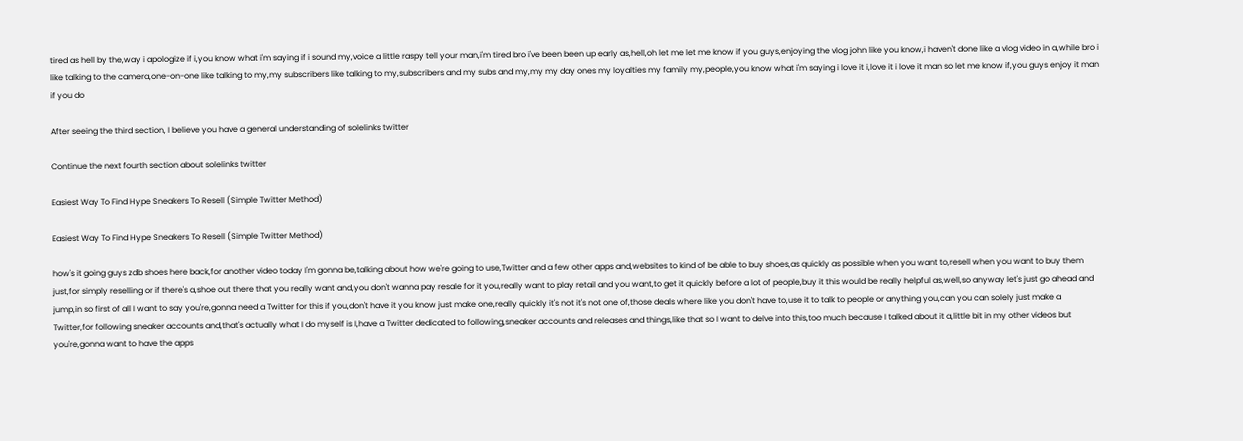tired as hell by the,way i apologize if i,you know what i'm saying if i sound my,voice a little raspy tell your man,i'm tired bro i've been been up early as,hell,oh let me let me know if you guys,enjoying the vlog john like you know,i haven't done like a vlog video in a,while bro i like talking to the camera,one-on-one like talking to my,my subscribers like talking to my,subscribers and my subs and my,my my day ones my loyalties my family my,people,you know what i'm saying i love it i,love it i love it man so let me know if,you guys enjoy it man if you do

After seeing the third section, I believe you have a general understanding of solelinks twitter

Continue the next fourth section about solelinks twitter

Easiest Way To Find Hype Sneakers To Resell (Simple Twitter Method)

Easiest Way To Find Hype Sneakers To Resell (Simple Twitter Method)

how's it going guys zdb shoes here back,for another video today I'm gonna be,talking about how we're going to use,Twitter and a few other apps and,websites to kind of be able to buy shoes,as quickly as possible when you want to,resell when you want to buy them just,for simply reselling or if there's a,shoe out there that you really want and,you don't wanna pay resale for it you,really want to play retail and you want,to get it quickly before a lot of people,buy it this would be really helpful as,well,so anyway let's just go ahead and jump,in so first of all I want to say you're,gonna need a Twitter for this if you,don't have it you know just make one,really quickly it's not it's not one of,those deals where like you don't have to,use it to talk to people or anything you,can you can solely just make a Twitter,for following sneaker accounts and,that's actually what I do myself is I,have a Twitter dedicated to following,sneaker accounts and releases and things,like that so I want to delve into this,too much because I talked about it a,little bit in my other videos but you're,gonna want to have the apps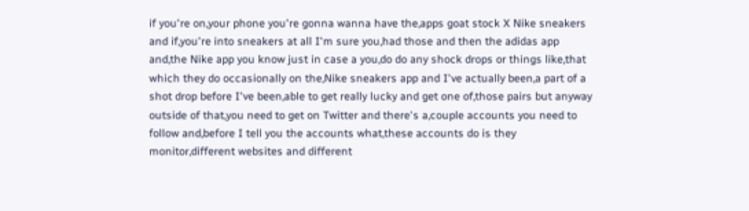if you're on,your phone you're gonna wanna have the,apps goat stock X Nike sneakers and if,you're into sneakers at all I'm sure you,had those and then the adidas app and,the Nike app you know just in case a you,do do any shock drops or things like,that which they do occasionally on the,Nike sneakers app and I've actually been,a part of a shot drop before I've been,able to get really lucky and get one of,those pairs but anyway outside of that,you need to get on Twitter and there's a,couple accounts you need to follow and,before I tell you the accounts what,these accounts do is they monitor,different websites and different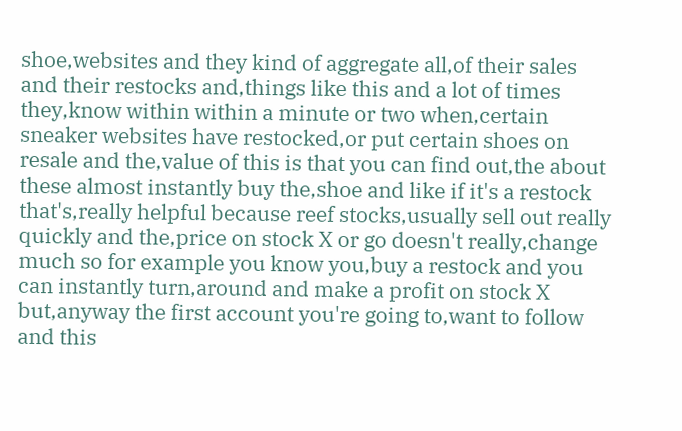shoe,websites and they kind of aggregate all,of their sales and their restocks and,things like this and a lot of times they,know within within a minute or two when,certain sneaker websites have restocked,or put certain shoes on resale and the,value of this is that you can find out,the about these almost instantly buy the,shoe and like if it's a restock that's,really helpful because reef stocks,usually sell out really quickly and the,price on stock X or go doesn't really,change much so for example you know you,buy a restock and you can instantly turn,around and make a profit on stock X but,anyway the first account you're going to,want to follow and this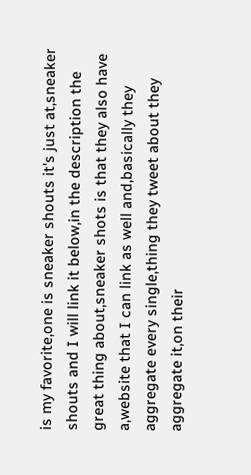is my favorite,one is sneaker shouts it's just at,sneaker shouts and I will link it below,in the description the great thing about,sneaker shots is that they also have a,website that I can link as well and,basically they aggregate every single,thing they tweet about they aggregate it,on their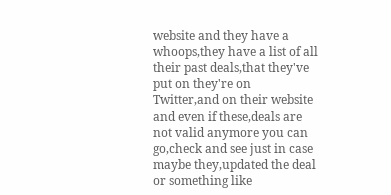website and they have a whoops,they have a list of all their past deals,that they've put on they're on Twitter,and on their website and even if these,deals are not valid anymore you can go,check and see just in case maybe they,updated the deal or something like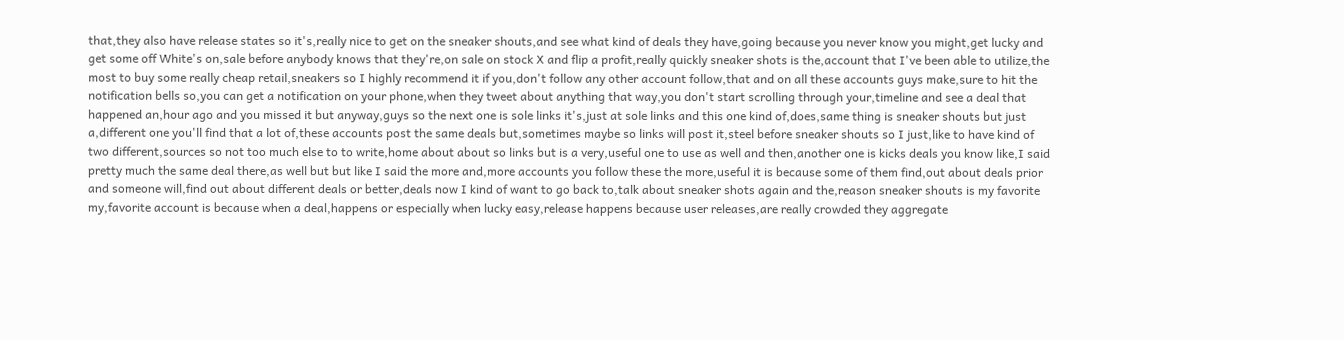that,they also have release states so it's,really nice to get on the sneaker shouts,and see what kind of deals they have,going because you never know you might,get lucky and get some off White's on,sale before anybody knows that they're,on sale on stock X and flip a profit,really quickly sneaker shots is the,account that I've been able to utilize,the most to buy some really cheap retail,sneakers so I highly recommend it if you,don't follow any other account follow,that and on all these accounts guys make,sure to hit the notification bells so,you can get a notification on your phone,when they tweet about anything that way,you don't start scrolling through your,timeline and see a deal that happened an,hour ago and you missed it but anyway,guys so the next one is sole links it's,just at sole links and this one kind of,does,same thing is sneaker shouts but just a,different one you'll find that a lot of,these accounts post the same deals but,sometimes maybe so links will post it,steel before sneaker shouts so I just,like to have kind of two different,sources so not too much else to to write,home about about so links but is a very,useful one to use as well and then,another one is kicks deals you know like,I said pretty much the same deal there,as well but but like I said the more and,more accounts you follow these the more,useful it is because some of them find,out about deals prior and someone will,find out about different deals or better,deals now I kind of want to go back to,talk about sneaker shots again and the,reason sneaker shouts is my favorite my,favorite account is because when a deal,happens or especially when lucky easy,release happens because user releases,are really crowded they aggregate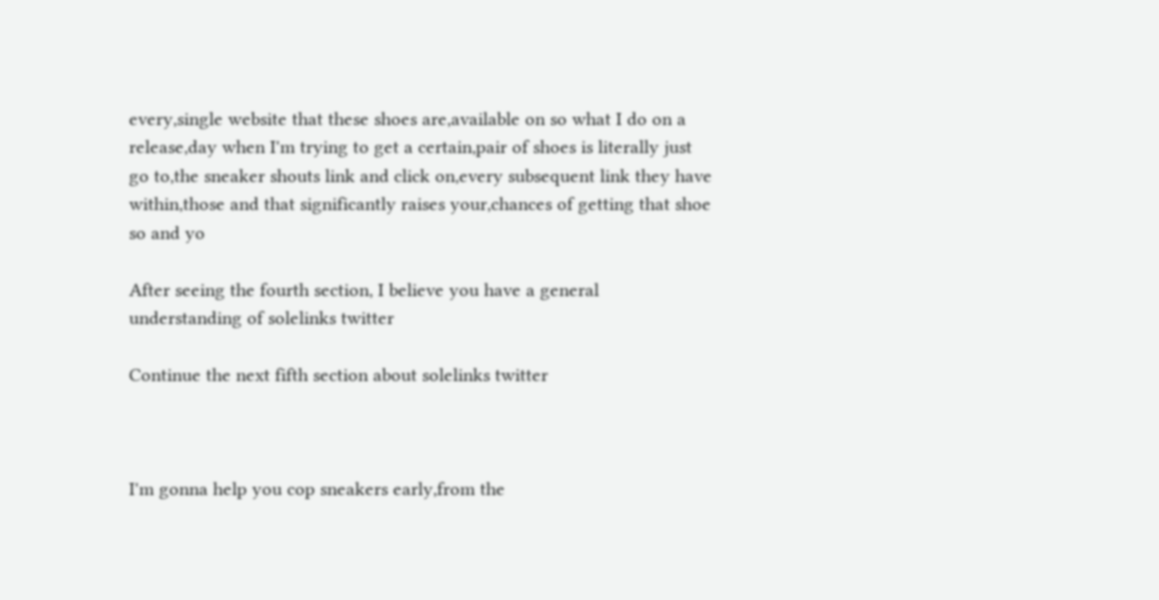every,single website that these shoes are,available on so what I do on a release,day when I'm trying to get a certain,pair of shoes is literally just go to,the sneaker shouts link and click on,every subsequent link they have within,those and that significantly raises your,chances of getting that shoe so and yo

After seeing the fourth section, I believe you have a general understanding of solelinks twitter

Continue the next fifth section about solelinks twitter



I'm gonna help you cop sneakers early,from the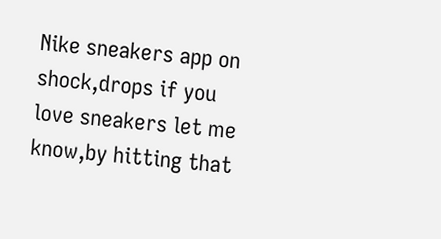Nike sneakers app on shock,drops if you love sneakers let me know,by hitting that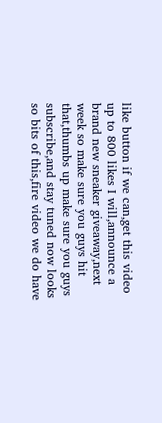like button if we can,get this video up to 800 likes I will,announce a brand new sneaker giveaway,next week so make sure you guys hit that,thumbs up make sure you guys subscribe,and stay tuned now looks so bits of this,fire video we do have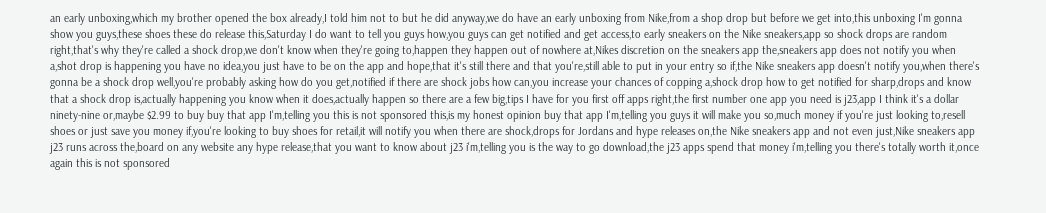an early unboxing,which my brother opened the box already,I told him not to but he did anyway,we do have an early unboxing from Nike,from a shop drop but before we get into,this unboxing I'm gonna show you guys,these shoes these do release this,Saturday I do want to tell you guys how,you guys can get notified and get access,to early sneakers on the Nike sneakers,app so shock drops are random right,that's why they're called a shock drop,we don't know when they're going to,happen they happen out of nowhere at,Nikes discretion on the sneakers app the,sneakers app does not notify you when a,shot drop is happening you have no idea,you just have to be on the app and hope,that it's still there and that you're,still able to put in your entry so if,the Nike sneakers app doesn't notify you,when there's gonna be a shock drop well,you're probably asking how do you get,notified if there are shock jobs how can,you increase your chances of copping a,shock drop how to get notified for sharp,drops and know that a shock drop is,actually happening you know when it does,actually happen so there are a few big,tips I have for you first off apps right,the first number one app you need is j23,app I think it's a dollar ninety-nine or,maybe $2.99 to buy buy that app I'm,telling you this is not sponsored this,is my honest opinion buy that app I'm,telling you guys it will make you so,much money if you're just looking to,resell shoes or just save you money if,you're looking to buy shoes for retail,it will notify you when there are shock,drops for Jordans and hype releases on,the Nike sneakers app and not even just,Nike sneakers app j23 runs across the,board on any website any hype release,that you want to know about j23 i'm,telling you is the way to go download,the j23 apps spend that money i'm,telling you there's totally worth it,once again this is not sponsored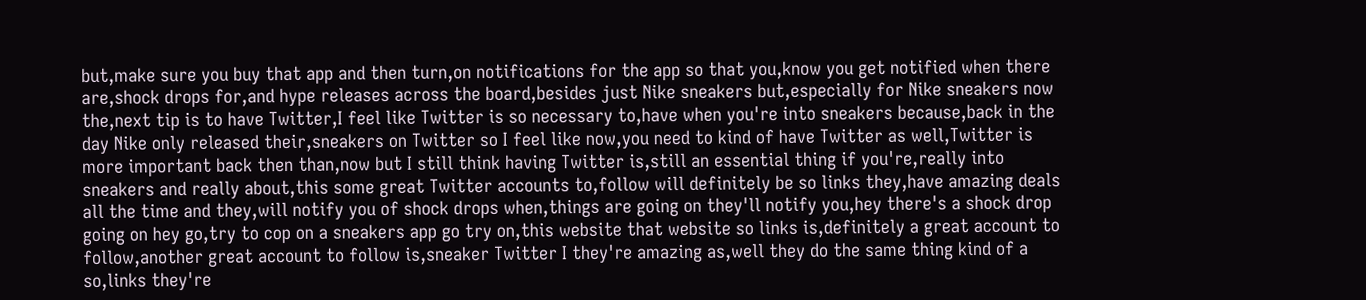but,make sure you buy that app and then turn,on notifications for the app so that you,know you get notified when there are,shock drops for,and hype releases across the board,besides just Nike sneakers but,especially for Nike sneakers now the,next tip is to have Twitter,I feel like Twitter is so necessary to,have when you're into sneakers because,back in the day Nike only released their,sneakers on Twitter so I feel like now,you need to kind of have Twitter as well,Twitter is more important back then than,now but I still think having Twitter is,still an essential thing if you're,really into sneakers and really about,this some great Twitter accounts to,follow will definitely be so links they,have amazing deals all the time and they,will notify you of shock drops when,things are going on they'll notify you,hey there's a shock drop going on hey go,try to cop on a sneakers app go try on,this website that website so links is,definitely a great account to follow,another great account to follow is,sneaker Twitter I they're amazing as,well they do the same thing kind of a so,links they're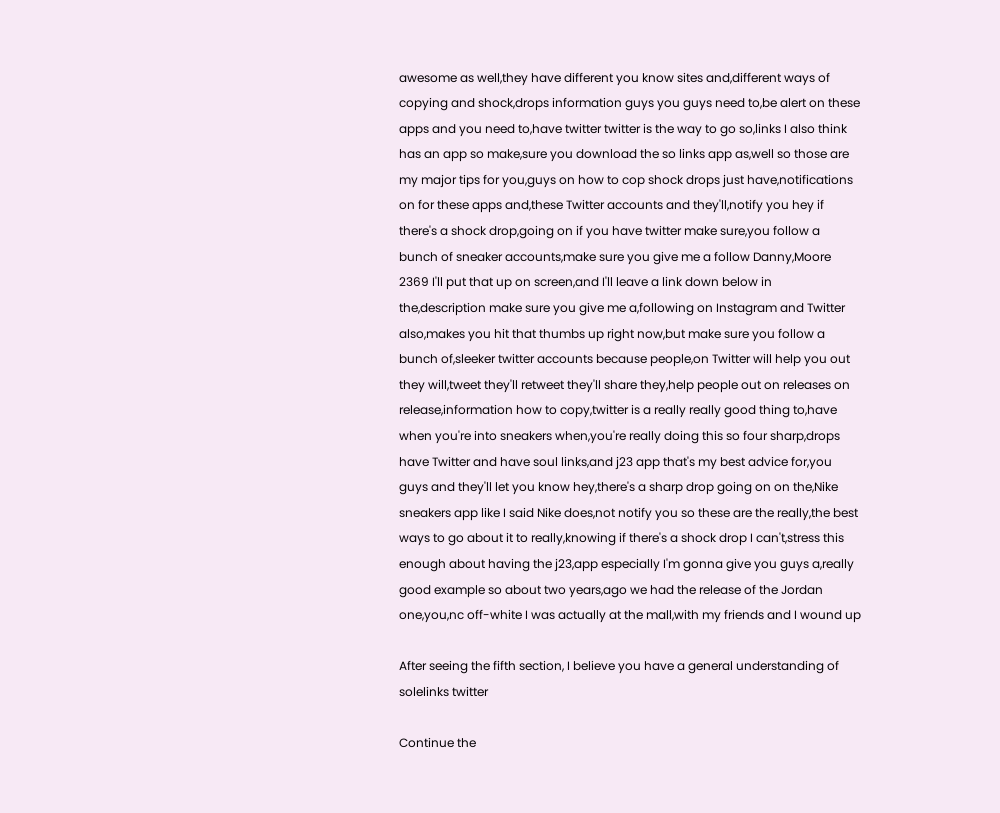awesome as well,they have different you know sites and,different ways of copying and shock,drops information guys you guys need to,be alert on these apps and you need to,have twitter twitter is the way to go so,links I also think has an app so make,sure you download the so links app as,well so those are my major tips for you,guys on how to cop shock drops just have,notifications on for these apps and,these Twitter accounts and they'll,notify you hey if there's a shock drop,going on if you have twitter make sure,you follow a bunch of sneaker accounts,make sure you give me a follow Danny,Moore 2369 I'll put that up on screen,and I'll leave a link down below in the,description make sure you give me a,following on Instagram and Twitter also,makes you hit that thumbs up right now,but make sure you follow a bunch of,sleeker twitter accounts because people,on Twitter will help you out they will,tweet they'll retweet they'll share they,help people out on releases on release,information how to copy,twitter is a really really good thing to,have when you're into sneakers when,you're really doing this so four sharp,drops have Twitter and have soul links,and j23 app that's my best advice for,you guys and they'll let you know hey,there's a sharp drop going on on the,Nike sneakers app like I said Nike does,not notify you so these are the really,the best ways to go about it to really,knowing if there's a shock drop I can't,stress this enough about having the j23,app especially I'm gonna give you guys a,really good example so about two years,ago we had the release of the Jordan one,you,nc off-white I was actually at the mall,with my friends and I wound up

After seeing the fifth section, I believe you have a general understanding of solelinks twitter

Continue the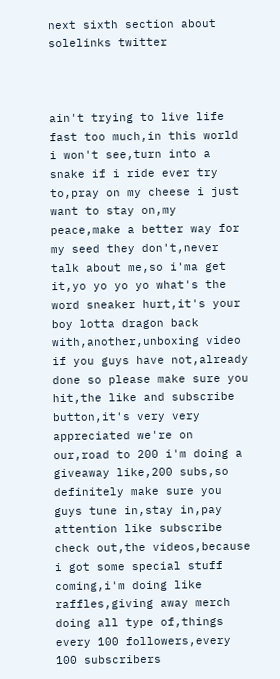next sixth section about solelinks twitter



ain't trying to live life fast too much,in this world i won't see,turn into a snake if i ride ever try to,pray on my cheese i just want to stay on,my peace,make a better way for my seed they don't,never talk about me,so i'ma get it,yo yo yo yo what's the word sneaker hurt,it's your boy lotta dragon back with,another,unboxing video if you guys have not,already done so please make sure you hit,the like and subscribe button,it's very very appreciated we're on our,road to 200 i'm doing a giveaway like,200 subs,so definitely make sure you guys tune in,stay in,pay attention like subscribe check out,the videos,because i got some special stuff coming,i'm doing like raffles,giving away merch doing all type of,things every 100 followers,every 100 subscribers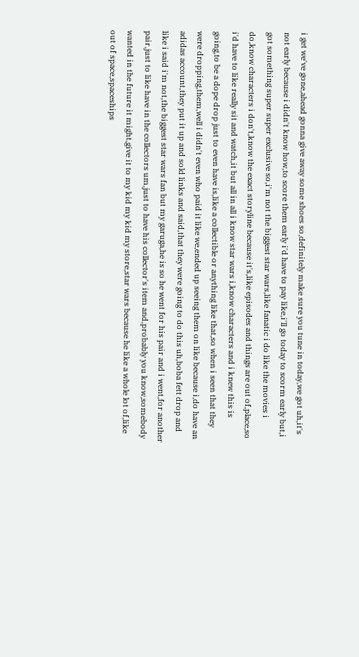i get we've gone,ahead gonna give away some shoes so,definitely make sure you tune in today,we got uh,it's not early because i didn't know how,to score them early i'd have to pay like,i'll go today to scorm early but,i got something super super exclusive so,i'm not the biggest star wars,like fanatic i do like the movies i do,know characters i don't,know the exact storyline because it's,like episodes and things are out of,place,so i'd have to like really sit and watch,it but all in all i know star wars i,know characters and i knew this is going,to be a dope drop just to even have is,like a collectible or anything like that,so when i seen that they were dropping,them,well i didn't even who paid it like we,ended up seeing them on like because i,do have an adidas account,they put it up and sold links and said,that they were going to do this uh,boba fett drop and like i said i'm not,the biggest star wars fan but my garuga,he is so he went for his pair and i went,for another pair,just to like have in the collectors um,just to have his collector's item and,probably you know,somebody wanted in the future it might,give it to my kid my kid my store,star wars because he like a whole lot of,like out of space,spaceships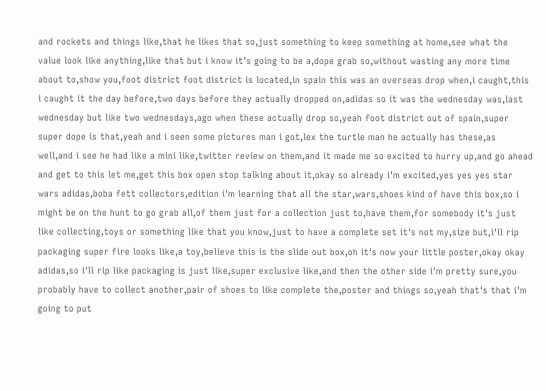and rockets and things like,that he likes that so,just something to keep something at home,see what the value look like anything,like that but i know it's going to be a,dope grab so,without wasting any more time about to,show you,foot district foot district is located,in spain this was an overseas drop when,i caught,this i caught it the day before,two days before they actually dropped on,adidas so it was the wednesday was,last wednesday but like two wednesdays,ago when these actually drop so,yeah foot district out of spain,super super dope is that,yeah and i seen some pictures man i got,lex the turtle man he actually has these,as well,and i see he had like a mini like,twitter review on them,and it made me so excited to hurry up,and go ahead and get to this let me,get this box open stop talking about it,okay so already i'm excited,yes yes yes star wars adidas,boba fett collectors,edition i'm learning that all the star,wars,shoes kind of have this box,so i might be on the hunt to go grab all,of them just for a collection just to,have them,for somebody it's just like collecting,toys or something like that you know,just to have a complete set it's not my,size but,i'll rip packaging super fire looks like,a toy,believe this is the slide out box,oh it's now your little poster,okay okay adidas,so i'll rip like packaging is just like,super exclusive like,and then the other side i'm pretty sure,you probably have to collect another,pair of shoes to like complete the,poster and things so,yeah that's that i'm going to put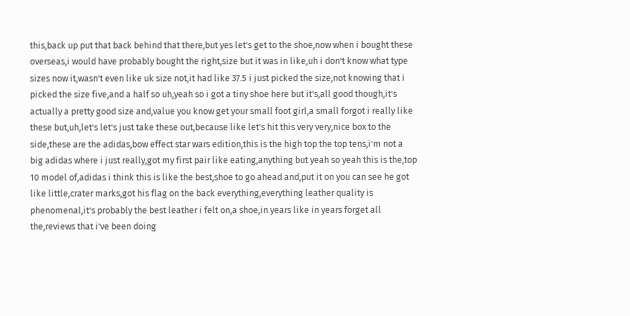this,back up put that back behind that there,but yes let's get to the shoe,now when i bought these overseas,i would have probably bought the right,size but it was in like,uh i don't know what type sizes now it,wasn't even like uk size not,it had like 37.5 i just picked the size,not knowing that i picked the size five,and a half so uh,yeah so i got a tiny shoe here but it's,all good though,it's actually a pretty good size and,value you know get your small foot girl,a small forgot i really like these but,uh,let's let's just take these out,because like let's hit this very very,nice box to the side,these are the adidas,bow effect star wars edition,this is the high top the top tens,i'm not a big adidas where i just really,got my first pair like eating,anything but yeah so yeah this is the,top 10 model of,adidas i think this is like the best,shoe to go ahead and,put it on you can see he got like little,crater marks,got his flag on the back everything,everything leather quality is phenomenal,it's probably the best leather i felt on,a shoe,in years like in years forget all the,reviews that i've been doing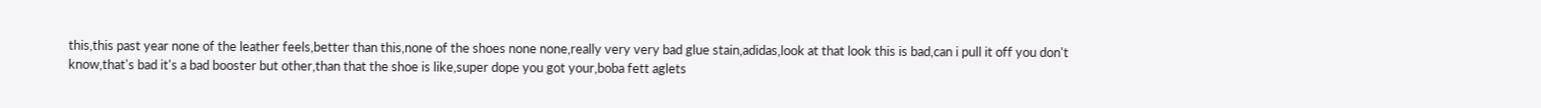this,this past year none of the leather feels,better than this,none of the shoes none none,really very very bad glue stain,adidas,look at that look this is bad,can i pull it off you don't know,that's bad it's a bad booster but other,than that the shoe is like,super dope you got your,boba fett aglets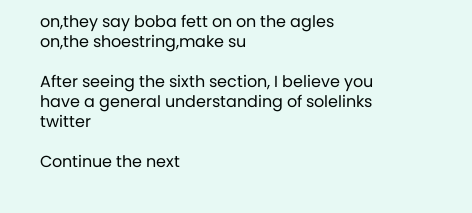on,they say boba fett on on the agles on,the shoestring,make su

After seeing the sixth section, I believe you have a general understanding of solelinks twitter

Continue the next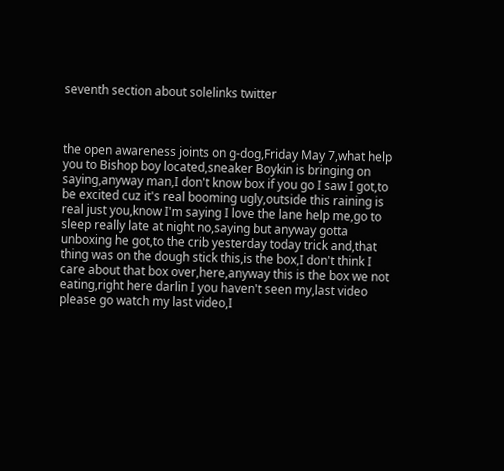seventh section about solelinks twitter



the open awareness joints on g-dog,Friday May 7,what help you to Bishop boy located,sneaker Boykin is bringing on saying,anyway man,I don't know box if you go I saw I got,to be excited cuz it's real booming ugly,outside this raining is real just you,know I'm saying I love the lane help me,go to sleep really late at night no,saying but anyway gotta unboxing he got,to the crib yesterday today trick and,that thing was on the dough stick this,is the box,I don't think I care about that box over,here,anyway this is the box we not eating,right here darlin I you haven't seen my,last video please go watch my last video,I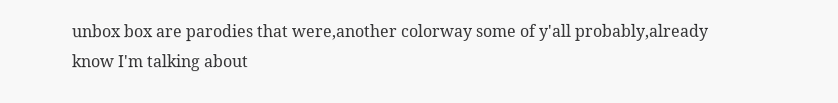unbox box are parodies that were,another colorway some of y'all probably,already know I'm talking about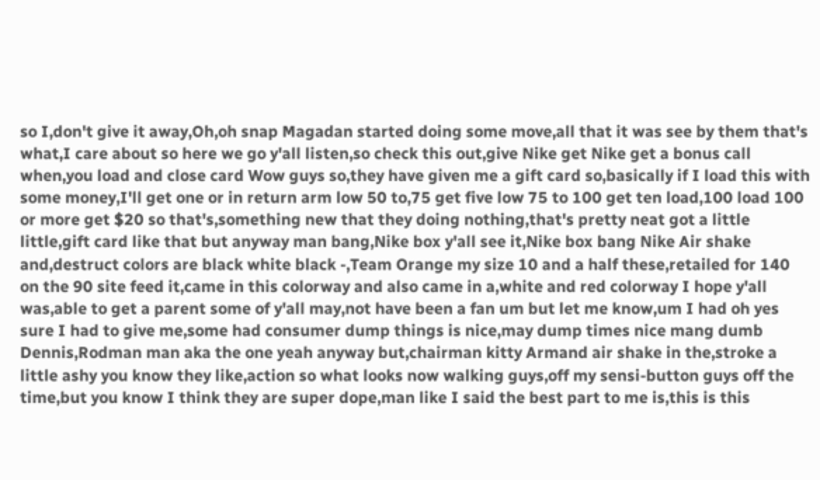so I,don't give it away,Oh,oh snap Magadan started doing some move,all that it was see by them that's what,I care about so here we go y'all listen,so check this out,give Nike get Nike get a bonus call when,you load and close card Wow guys so,they have given me a gift card so,basically if I load this with some money,I'll get one or in return arm low 50 to,75 get five low 75 to 100 get ten load,100 load 100 or more get $20 so that's,something new that they doing nothing,that's pretty neat got a little little,gift card like that but anyway man bang,Nike box y'all see it,Nike box bang Nike Air shake and,destruct colors are black white black -,Team Orange my size 10 and a half these,retailed for 140 on the 90 site feed it,came in this colorway and also came in a,white and red colorway I hope y'all was,able to get a parent some of y'all may,not have been a fan um but let me know,um I had oh yes sure I had to give me,some had consumer dump things is nice,may dump times nice mang dumb Dennis,Rodman man aka the one yeah anyway but,chairman kitty Armand air shake in the,stroke a little ashy you know they like,action so what looks now walking guys,off my sensi-button guys off the time,but you know I think they are super dope,man like I said the best part to me is,this is this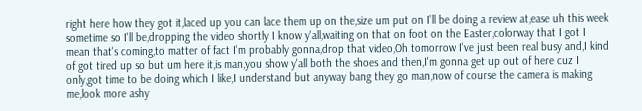right here how they got it,laced up you can lace them up on the,size um put on I'll be doing a review at,ease uh this week sometime so I'll be,dropping the video shortly I know y'all,waiting on that on foot on the Easter,colorway that I got I mean that's coming,to matter of fact I'm probably gonna,drop that video,Oh tomorrow I've just been real busy and,I kind of got tired up so but um here it,is man,you show y'all both the shoes and then,I'm gonna get up out of here cuz I only,got time to be doing which I like,I understand but anyway bang they go man,now of course the camera is making me,look more ashy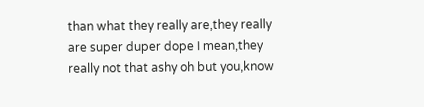than what they really are,they really are super duper dope I mean,they really not that ashy oh but you,know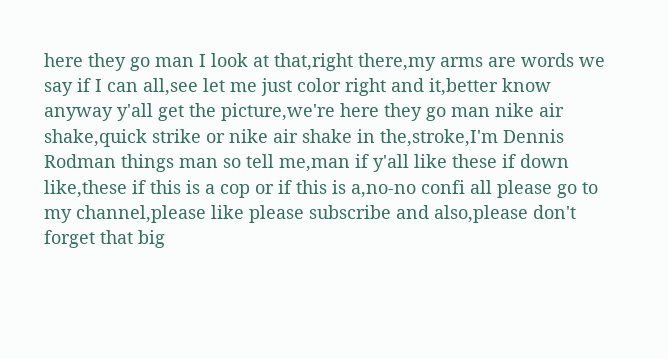here they go man I look at that,right there,my arms are words we say if I can all,see let me just color right and it,better know anyway y'all get the picture,we're here they go man nike air shake,quick strike or nike air shake in the,stroke,I'm Dennis Rodman things man so tell me,man if y'all like these if down like,these if this is a cop or if this is a,no-no confi all please go to my channel,please like please subscribe and also,please don't forget that big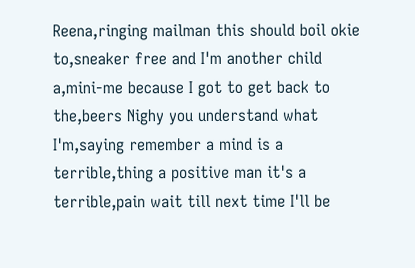Reena,ringing mailman this should boil okie to,sneaker free and I'm another child a,mini-me because I got to get back to the,beers Nighy you understand what I'm,saying remember a mind is a terrible,thing a positive man it's a terrible,pain wait till next time I'll be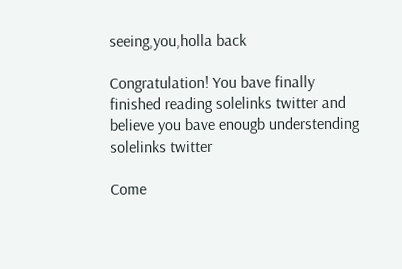seeing,you,holla back

Congratulation! You bave finally finished reading solelinks twitter and believe you bave enougb understending solelinks twitter

Come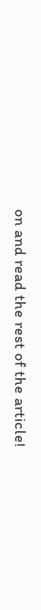on and read the rest of the article!